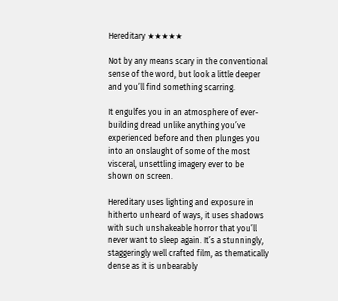Hereditary ★★★★★

Not by any means scary in the conventional sense of the word, but look a little deeper and you’ll find something scarring.

It engulfes you in an atmosphere of ever-building dread unlike anything you’ve experienced before and then plunges you into an onslaught of some of the most visceral, unsettling imagery ever to be shown on screen.

Hereditary uses lighting and exposure in hitherto unheard of ways, it uses shadows with such unshakeable horror that you’ll never want to sleep again. It’s a stunningly, staggeringly well crafted film, as thematically dense as it is unbearably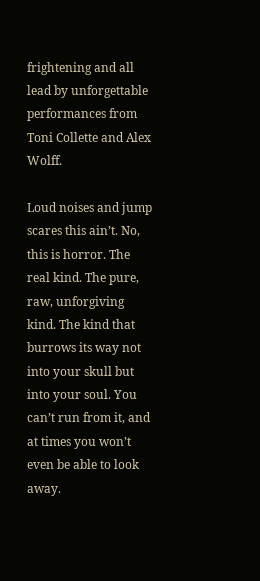frightening and all lead by unforgettable performances from Toni Collette and Alex Wolff.

Loud noises and jump scares this ain’t. No, this is horror. The real kind. The pure, raw, unforgiving kind. The kind that burrows its way not into your skull but into your soul. You can’t run from it, and at times you won’t even be able to look away.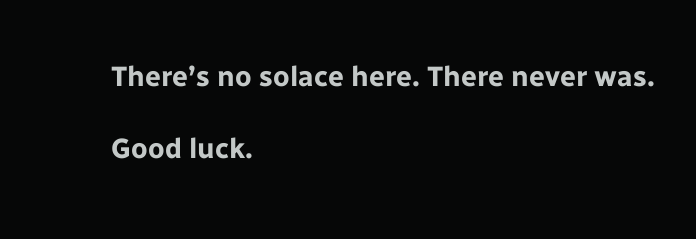There’s no solace here. There never was.

Good luck.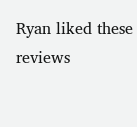Ryan liked these reviews